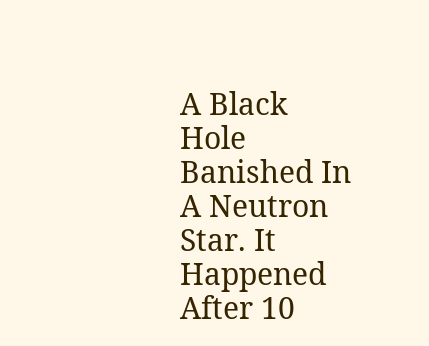A Black Hole Banished In A Neutron Star. It Happened After 10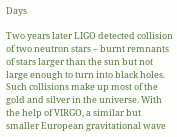Days

Two years later LIGO detected collision of two neutron stars – burnt remnants of stars larger than the sun but not large enough to turn into black holes. Such collisions make up most of the gold and silver in the universe. With the help of VIRGO, a similar but smaller European gravitational wave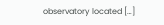observatory located […]